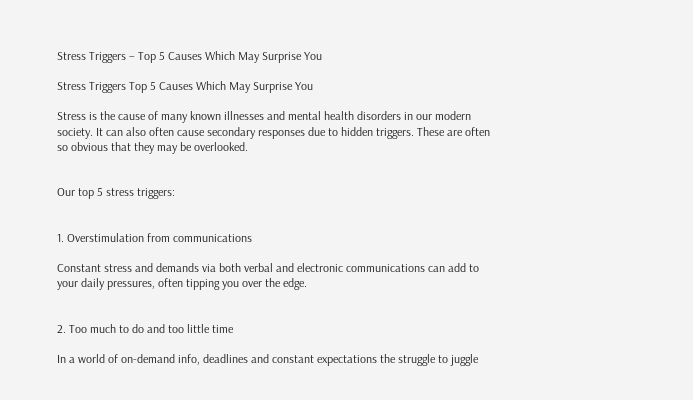Stress Triggers – Top 5 Causes Which May Surprise You

Stress Triggers Top 5 Causes Which May Surprise You

Stress is the cause of many known illnesses and mental health disorders in our modern society. It can also often cause secondary responses due to hidden triggers. These are often so obvious that they may be overlooked.


Our top 5 stress triggers:


1. Overstimulation from communications

Constant stress and demands via both verbal and electronic communications can add to your daily pressures, often tipping you over the edge.


2. Too much to do and too little time

In a world of on-demand info, deadlines and constant expectations the struggle to juggle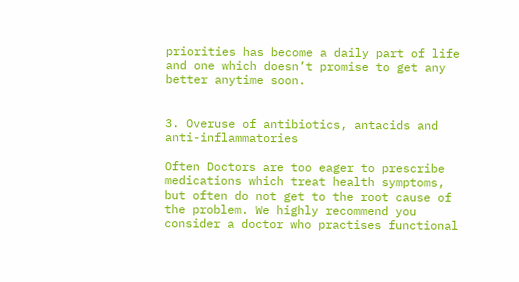priorities has become a daily part of life and one which doesn’t promise to get any better anytime soon.


3. Overuse of antibiotics, antacids and anti-inflammatories

Often Doctors are too eager to prescribe medications which treat health symptoms, but often do not get to the root cause of the problem. We highly recommend you consider a doctor who practises functional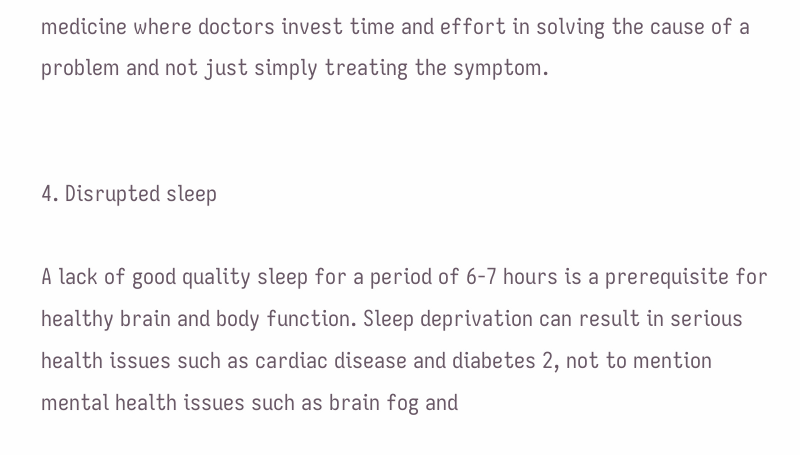medicine where doctors invest time and effort in solving the cause of a problem and not just simply treating the symptom.


4. Disrupted sleep

A lack of good quality sleep for a period of 6-7 hours is a prerequisite for healthy brain and body function. Sleep deprivation can result in serious health issues such as cardiac disease and diabetes 2, not to mention mental health issues such as brain fog and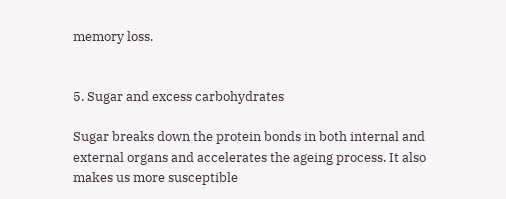memory loss.


5. Sugar and excess carbohydrates

Sugar breaks down the protein bonds in both internal and external organs and accelerates the ageing process. It also makes us more susceptible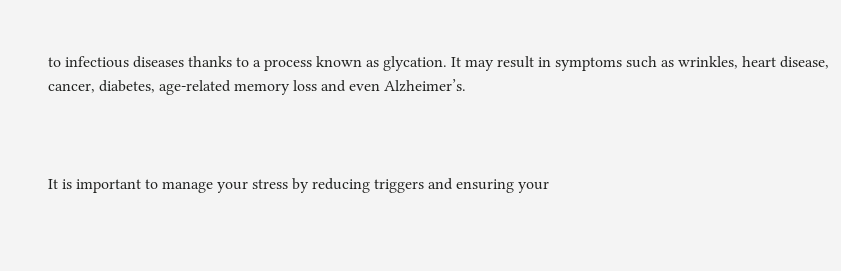to infectious diseases thanks to a process known as glycation. It may result in symptoms such as wrinkles, heart disease, cancer, diabetes, age-related memory loss and even Alzheimer’s.



It is important to manage your stress by reducing triggers and ensuring your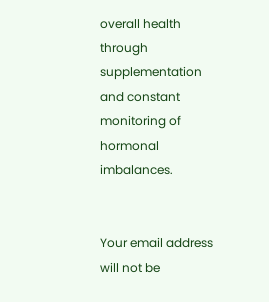overall health through supplementation and constant monitoring of hormonal imbalances.


Your email address will not be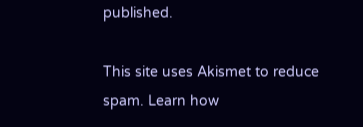published.

This site uses Akismet to reduce spam. Learn how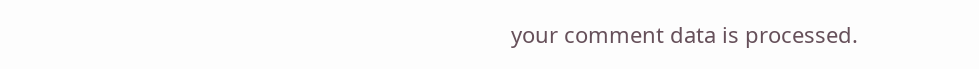your comment data is processed.